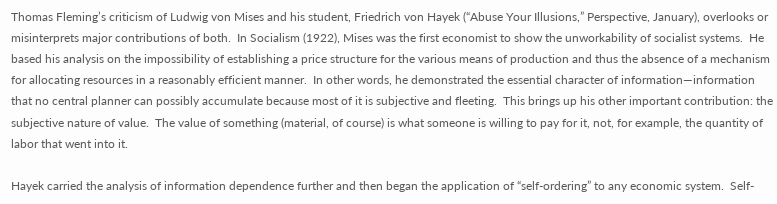Thomas Fleming’s criticism of Ludwig von Mises and his student, Friedrich von Hayek (“Abuse Your Illusions,” Perspective, January), overlooks or misinterprets major contributions of both.  In Socialism (1922), Mises was the first economist to show the unworkability of socialist systems.  He based his analysis on the impossibility of establishing a price structure for the various means of production and thus the absence of a mechanism for allocating resources in a reasonably efficient manner.  In other words, he demonstrated the essential character of information—information that no central planner can possibly accumulate because most of it is subjective and fleeting.  This brings up his other important contribution: the subjective nature of value.  The value of something (material, of course) is what someone is willing to pay for it, not, for example, the quantity of labor that went into it.

Hayek carried the analysis of information dependence further and then began the application of “self-ordering” to any economic system.  Self-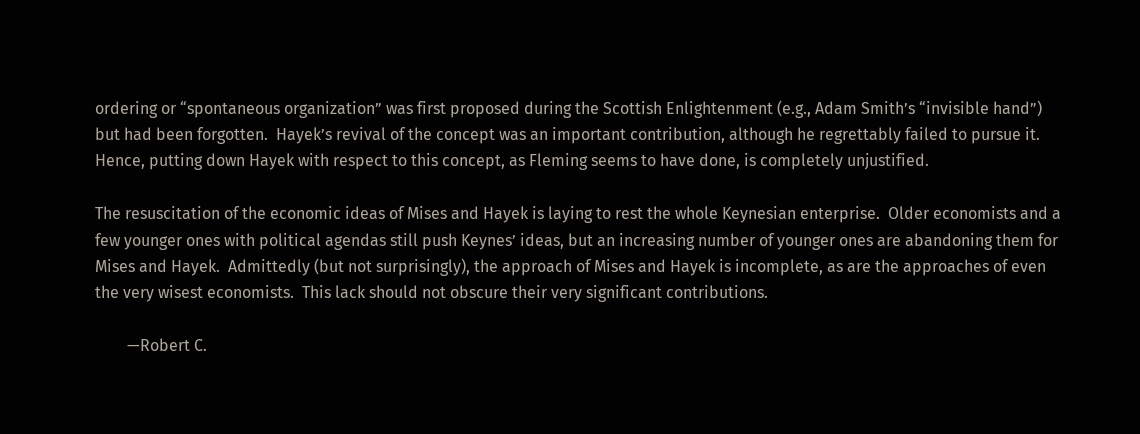ordering or “spontaneous organization” was first proposed during the Scottish Enlightenment (e.g., Adam Smith’s “invisible hand”) but had been forgotten.  Hayek’s revival of the concept was an important contribution, although he regrettably failed to pursue it.  Hence, putting down Hayek with respect to this concept, as Fleming seems to have done, is completely unjustified.

The resuscitation of the economic ideas of Mises and Hayek is laying to rest the whole Keynesian enterprise.  Older economists and a few younger ones with political agendas still push Keynes’ ideas, but an increasing number of younger ones are abandoning them for Mises and Hayek.  Admittedly (but not surprisingly), the approach of Mises and Hayek is incomplete, as are the approaches of even the very wisest economists.  This lack should not obscure their very significant contributions.

        —Robert C.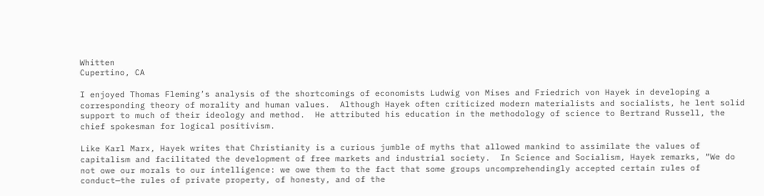Whitten
Cupertino, CA

I enjoyed Thomas Fleming’s analysis of the shortcomings of economists Ludwig von Mises and Friedrich von Hayek in developing a corresponding theory of morality and human values.  Although Hayek often criticized modern materialists and socialists, he lent solid support to much of their ideology and method.  He attributed his education in the methodology of science to Bertrand Russell, the chief spokesman for logical positivism.

Like Karl Marx, Hayek writes that Christianity is a curious jumble of myths that allowed mankind to assimilate the values of capitalism and facilitated the development of free markets and industrial society.  In Science and Socialism, Hayek remarks, “We do not owe our morals to our intelligence: we owe them to the fact that some groups uncomprehendingly accepted certain rules of conduct—the rules of private property, of honesty, and of the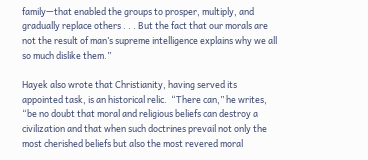family—that enabled the groups to prosper, multiply, and gradually replace others . . . But the fact that our morals are not the result of man’s supreme intelligence explains why we all so much dislike them.”

Hayek also wrote that Christianity, having served its appointed task, is an historical relic.  “There can,” he writes, “be no doubt that moral and religious beliefs can destroy a civilization and that when such doctrines prevail not only the most cherished beliefs but also the most revered moral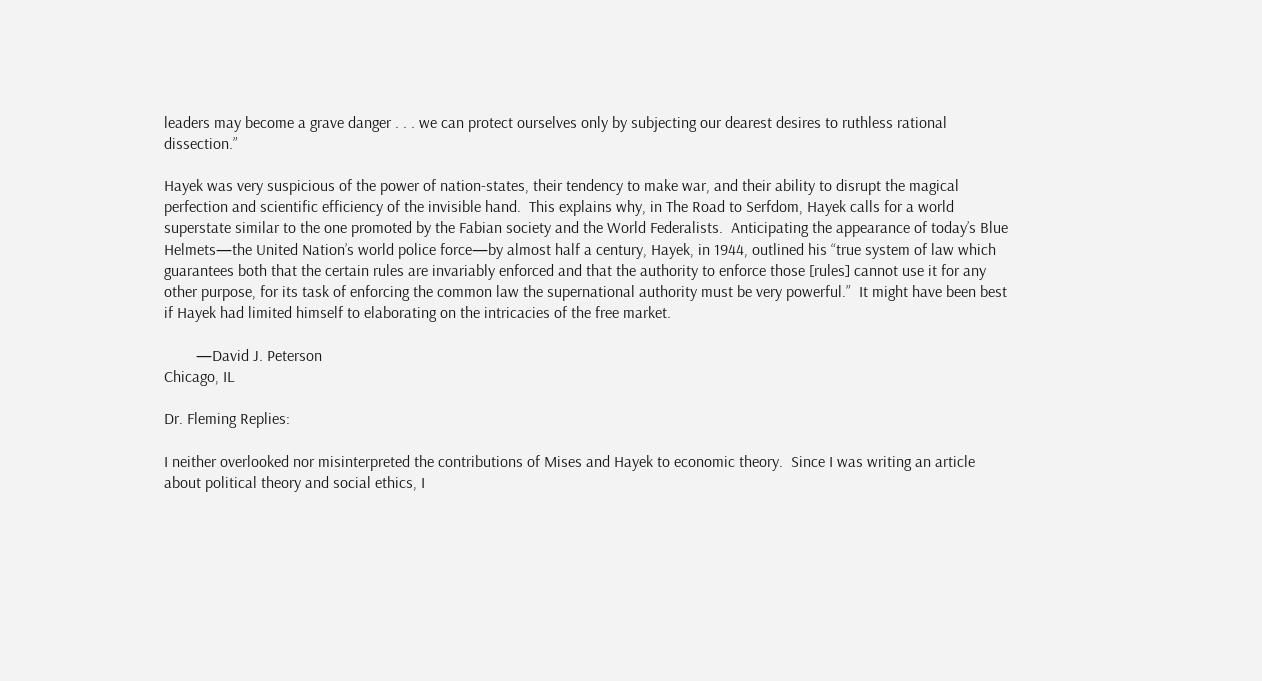leaders may become a grave danger . . . we can protect ourselves only by subjecting our dearest desires to ruthless rational dissection.”

Hayek was very suspicious of the power of nation-states, their tendency to make war, and their ability to disrupt the magical perfection and scientific efficiency of the invisible hand.  This explains why, in The Road to Serfdom, Hayek calls for a world superstate similar to the one promoted by the Fabian society and the World Federalists.  Anticipating the appearance of today’s Blue Helmets—the United Nation’s world police force—by almost half a century, Hayek, in 1944, outlined his “true system of law which guarantees both that the certain rules are invariably enforced and that the authority to enforce those [rules] cannot use it for any other purpose, for its task of enforcing the common law the supernational authority must be very powerful.”  It might have been best if Hayek had limited himself to elaborating on the intricacies of the free market.

        —David J. Peterson
Chicago, IL

Dr. Fleming Replies:

I neither overlooked nor misinterpreted the contributions of Mises and Hayek to economic theory.  Since I was writing an article about political theory and social ethics, I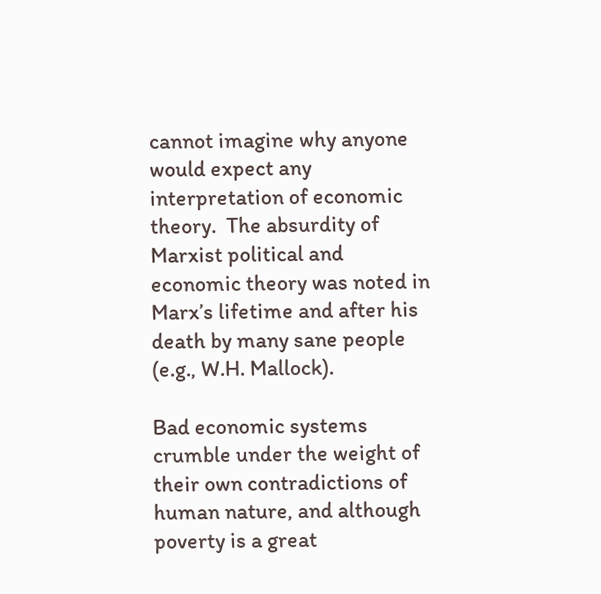cannot imagine why anyone would expect any interpretation of economic theory.  The absurdity of Marxist political and economic theory was noted in Marx’s lifetime and after his death by many sane people (e.g., W.H. Mallock).

Bad economic systems crumble under the weight of their own contradictions of human nature, and although poverty is a great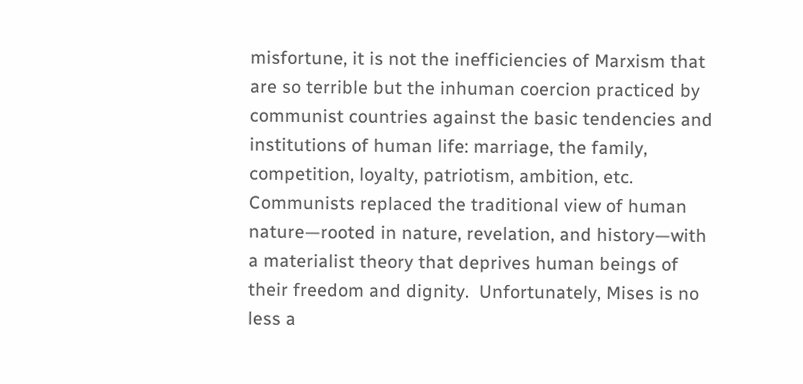misfortune, it is not the inefficiencies of Marxism that are so terrible but the inhuman coercion practiced by communist countries against the basic tendencies and institutions of human life: marriage, the family, competition, loyalty, patriotism, ambition, etc.  Communists replaced the traditional view of human nature—rooted in nature, revelation, and history—with a materialist theory that deprives human beings of their freedom and dignity.  Unfortunately, Mises is no less a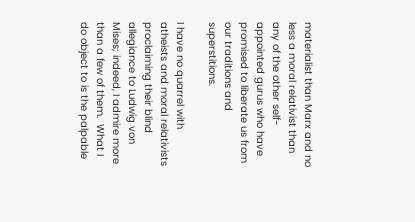materialist than Marx and no less a moral relativist than any of the other self-appointed gurus who have promised to liberate us from our traditions and superstitions.

I have no quarrel with atheists and moral relativists proclaiming their blind allegiance to Ludwig von Mises; indeed, I admire more than a few of them.  What I do object to is the palpable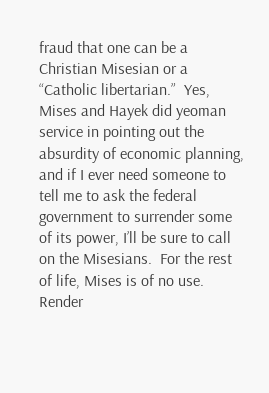fraud that one can be a Christian Misesian or a “Catholic libertarian.”  Yes, Mises and Hayek did yeoman service in pointing out the absurdity of economic planning, and if I ever need someone to tell me to ask the federal government to surrender some of its power, I’ll be sure to call on the Misesians.  For the rest of life, Mises is of no use.  Render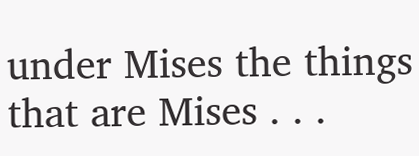under Mises the things that are Mises . . .